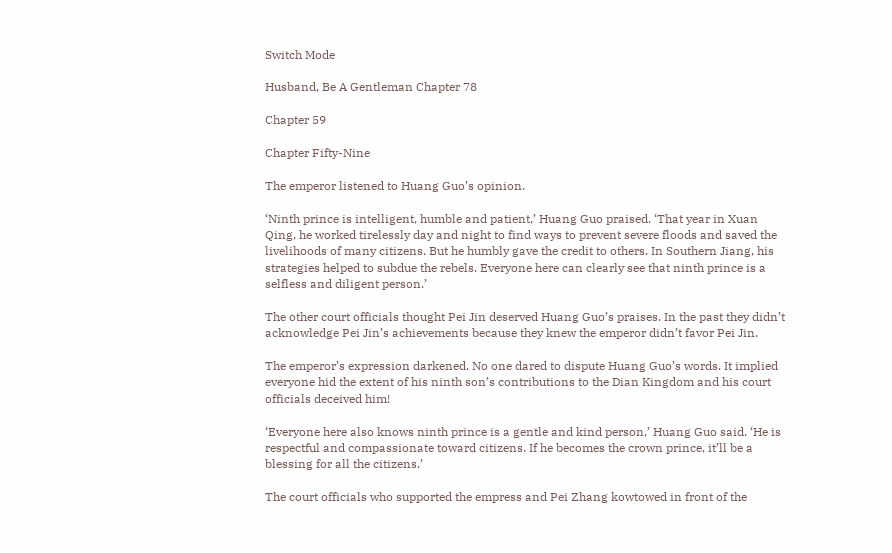Switch Mode

Husband, Be A Gentleman Chapter 78

Chapter 59

Chapter Fifty-Nine

The emperor listened to Huang Guo’s opinion.

‘Ninth prince is intelligent, humble and patient,’ Huang Guo praised. ‘That year in Xuan Qing, he worked tirelessly day and night to find ways to prevent severe floods and saved the livelihoods of many citizens. But he humbly gave the credit to others. In Southern Jiang, his strategies helped to subdue the rebels. Everyone here can clearly see that ninth prince is a selfless and diligent person.’

The other court officials thought Pei Jin deserved Huang Guo’s praises. In the past they didn’t acknowledge Pei Jin’s achievements because they knew the emperor didn’t favor Pei Jin.

The emperor’s expression darkened. No one dared to dispute Huang Guo’s words. It implied everyone hid the extent of his ninth son’s contributions to the Dian Kingdom and his court officials deceived him!

‘Everyone here also knows ninth prince is a gentle and kind person,’ Huang Guo said. ‘He is respectful and compassionate toward citizens. If he becomes the crown prince, it’ll be a blessing for all the citizens.’

The court officials who supported the empress and Pei Zhang kowtowed in front of the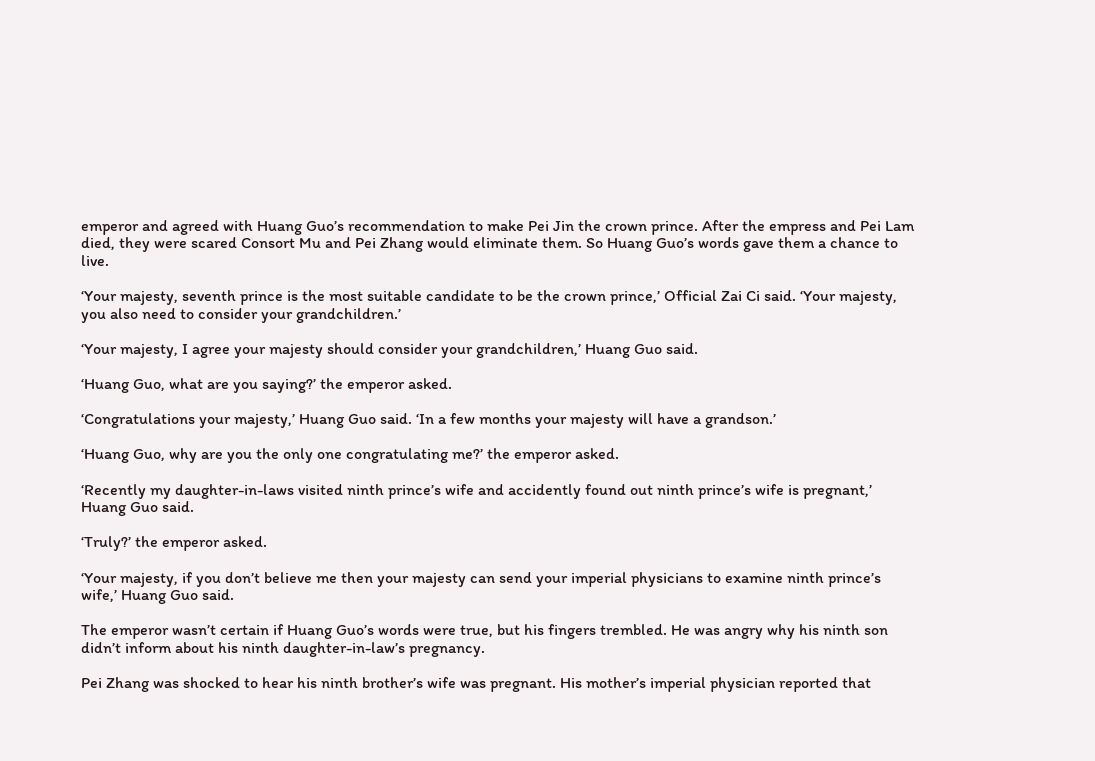emperor and agreed with Huang Guo’s recommendation to make Pei Jin the crown prince. After the empress and Pei Lam died, they were scared Consort Mu and Pei Zhang would eliminate them. So Huang Guo’s words gave them a chance to live.

‘Your majesty, seventh prince is the most suitable candidate to be the crown prince,’ Official Zai Ci said. ‘Your majesty, you also need to consider your grandchildren.’

‘Your majesty, I agree your majesty should consider your grandchildren,’ Huang Guo said.

‘Huang Guo, what are you saying?’ the emperor asked.

‘Congratulations your majesty,’ Huang Guo said. ‘In a few months your majesty will have a grandson.’

‘Huang Guo, why are you the only one congratulating me?’ the emperor asked.

‘Recently my daughter-in-laws visited ninth prince’s wife and accidently found out ninth prince’s wife is pregnant,’ Huang Guo said.

‘Truly?’ the emperor asked.

‘Your majesty, if you don’t believe me then your majesty can send your imperial physicians to examine ninth prince’s wife,’ Huang Guo said.

The emperor wasn’t certain if Huang Guo’s words were true, but his fingers trembled. He was angry why his ninth son didn’t inform about his ninth daughter-in-law’s pregnancy.

Pei Zhang was shocked to hear his ninth brother’s wife was pregnant. His mother’s imperial physician reported that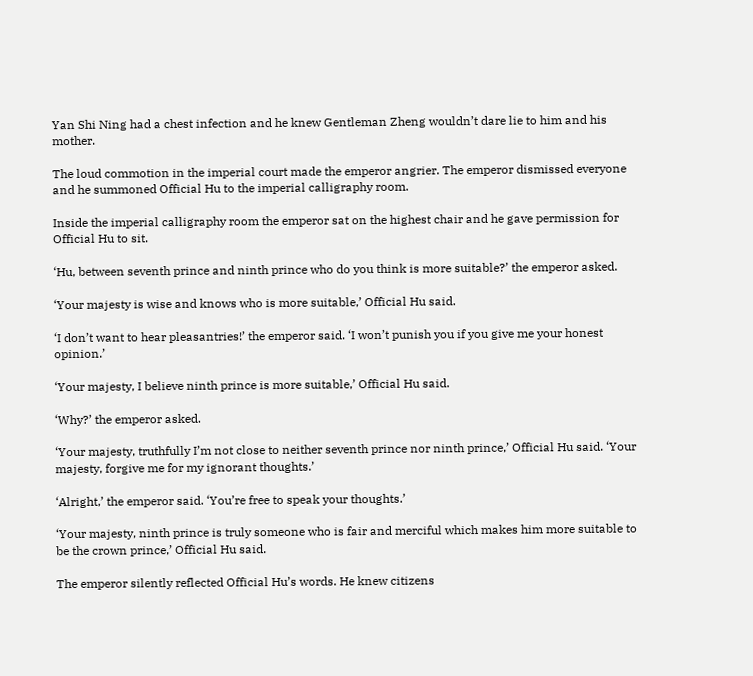Yan Shi Ning had a chest infection and he knew Gentleman Zheng wouldn’t dare lie to him and his mother.

The loud commotion in the imperial court made the emperor angrier. The emperor dismissed everyone and he summoned Official Hu to the imperial calligraphy room.

Inside the imperial calligraphy room the emperor sat on the highest chair and he gave permission for Official Hu to sit.

‘Hu, between seventh prince and ninth prince who do you think is more suitable?’ the emperor asked.

‘Your majesty is wise and knows who is more suitable,’ Official Hu said.

‘I don’t want to hear pleasantries!’ the emperor said. ‘I won’t punish you if you give me your honest opinion.’

‘Your majesty, I believe ninth prince is more suitable,’ Official Hu said.

‘Why?’ the emperor asked.

‘Your majesty, truthfully I’m not close to neither seventh prince nor ninth prince,’ Official Hu said. ‘Your majesty, forgive me for my ignorant thoughts.’

‘Alright,’ the emperor said. ‘You’re free to speak your thoughts.’

‘Your majesty, ninth prince is truly someone who is fair and merciful which makes him more suitable to be the crown prince,’ Official Hu said.

The emperor silently reflected Official Hu’s words. He knew citizens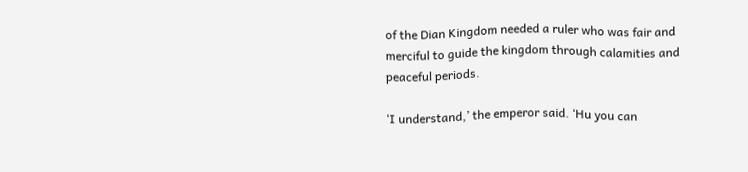of the Dian Kingdom needed a ruler who was fair and merciful to guide the kingdom through calamities and peaceful periods.

‘I understand,’ the emperor said. ‘Hu you can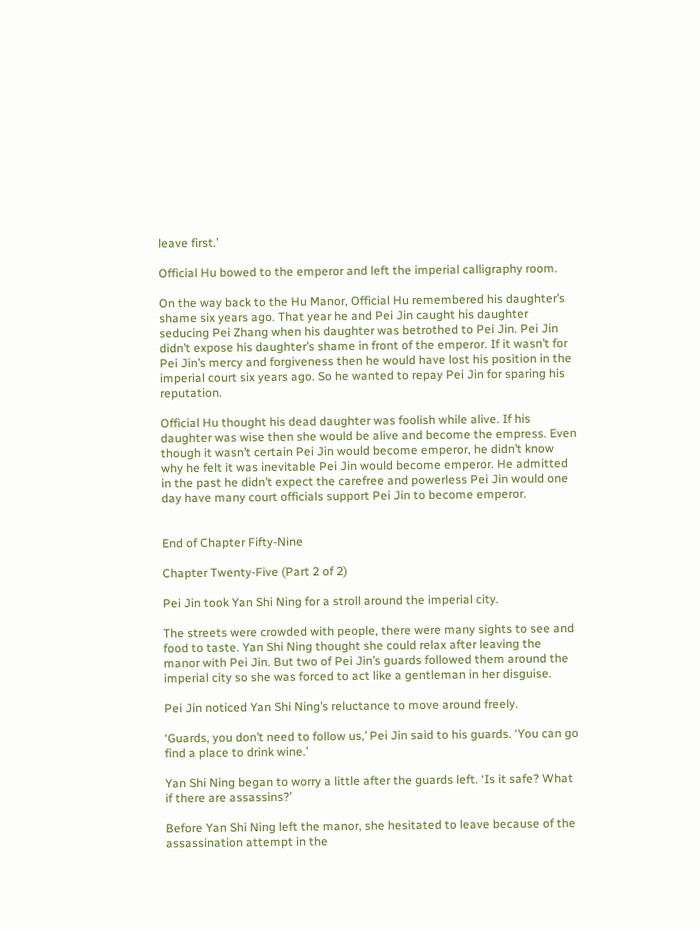leave first.’

Official Hu bowed to the emperor and left the imperial calligraphy room.

On the way back to the Hu Manor, Official Hu remembered his daughter’s shame six years ago. That year he and Pei Jin caught his daughter seducing Pei Zhang when his daughter was betrothed to Pei Jin. Pei Jin didn’t expose his daughter’s shame in front of the emperor. If it wasn’t for Pei Jin’s mercy and forgiveness then he would have lost his position in the imperial court six years ago. So he wanted to repay Pei Jin for sparing his reputation.

Official Hu thought his dead daughter was foolish while alive. If his daughter was wise then she would be alive and become the empress. Even though it wasn’t certain Pei Jin would become emperor, he didn’t know why he felt it was inevitable Pei Jin would become emperor. He admitted in the past he didn’t expect the carefree and powerless Pei Jin would one day have many court officials support Pei Jin to become emperor.


End of Chapter Fifty-Nine

Chapter Twenty-Five (Part 2 of 2)

Pei Jin took Yan Shi Ning for a stroll around the imperial city.

The streets were crowded with people, there were many sights to see and food to taste. Yan Shi Ning thought she could relax after leaving the manor with Pei Jin. But two of Pei Jin’s guards followed them around the imperial city so she was forced to act like a gentleman in her disguise.

Pei Jin noticed Yan Shi Ning’s reluctance to move around freely.

‘Guards, you don’t need to follow us,’ Pei Jin said to his guards. ‘You can go find a place to drink wine.’

Yan Shi Ning began to worry a little after the guards left. ‘Is it safe? What if there are assassins?’

Before Yan Shi Ning left the manor, she hesitated to leave because of the assassination attempt in the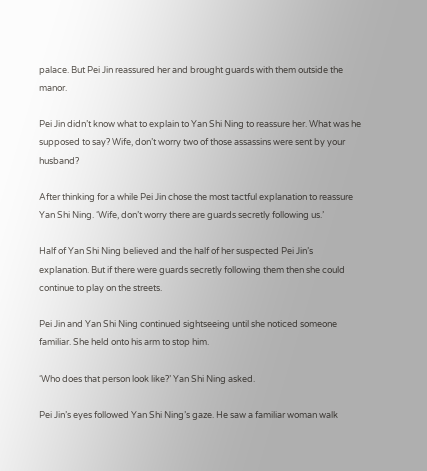palace. But Pei Jin reassured her and brought guards with them outside the manor.

Pei Jin didn’t know what to explain to Yan Shi Ning to reassure her. What was he supposed to say? Wife, don’t worry two of those assassins were sent by your husband?

After thinking for a while Pei Jin chose the most tactful explanation to reassure Yan Shi Ning. ‘Wife, don’t worry there are guards secretly following us.’

Half of Yan Shi Ning believed and the half of her suspected Pei Jin’s explanation. But if there were guards secretly following them then she could continue to play on the streets.

Pei Jin and Yan Shi Ning continued sightseeing until she noticed someone familiar. She held onto his arm to stop him.

‘Who does that person look like?’ Yan Shi Ning asked.

Pei Jin’s eyes followed Yan Shi Ning’s gaze. He saw a familiar woman walk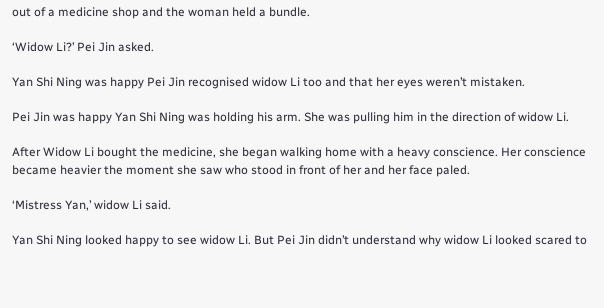out of a medicine shop and the woman held a bundle.

‘Widow Li?’ Pei Jin asked.

Yan Shi Ning was happy Pei Jin recognised widow Li too and that her eyes weren’t mistaken.

Pei Jin was happy Yan Shi Ning was holding his arm. She was pulling him in the direction of widow Li.

After Widow Li bought the medicine, she began walking home with a heavy conscience. Her conscience became heavier the moment she saw who stood in front of her and her face paled.

‘Mistress Yan,’ widow Li said.

Yan Shi Ning looked happy to see widow Li. But Pei Jin didn’t understand why widow Li looked scared to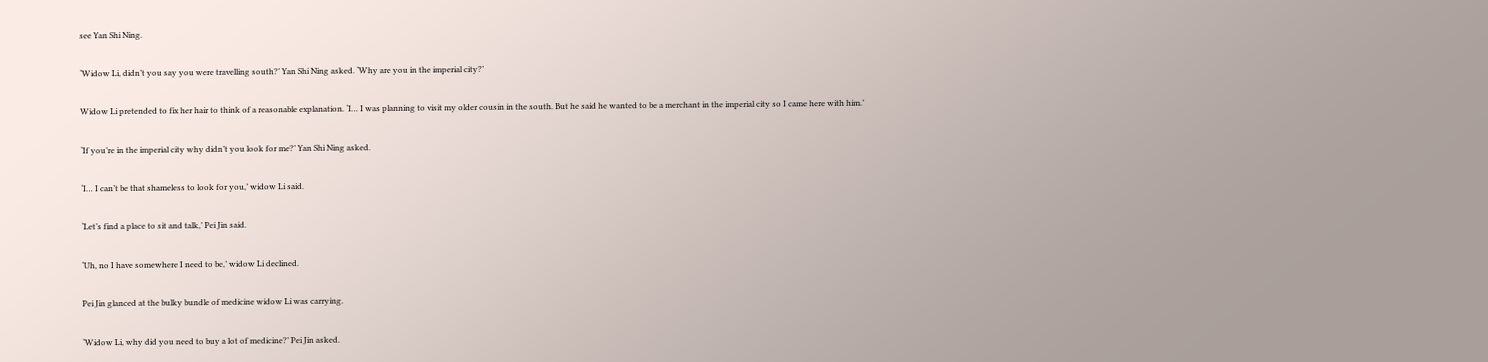see Yan Shi Ning.

‘Widow Li, didn’t you say you were travelling south?’ Yan Shi Ning asked. ‘Why are you in the imperial city?’

Widow Li pretended to fix her hair to think of a reasonable explanation. ‘I… I was planning to visit my older cousin in the south. But he said he wanted to be a merchant in the imperial city so I came here with him.’

‘If you’re in the imperial city why didn’t you look for me?’ Yan Shi Ning asked.

‘I… I can’t be that shameless to look for you,’ widow Li said.

‘Let’s find a place to sit and talk,’ Pei Jin said.

‘Uh, no I have somewhere I need to be,’ widow Li declined.

Pei Jin glanced at the bulky bundle of medicine widow Li was carrying.

‘Widow Li, why did you need to buy a lot of medicine?’ Pei Jin asked.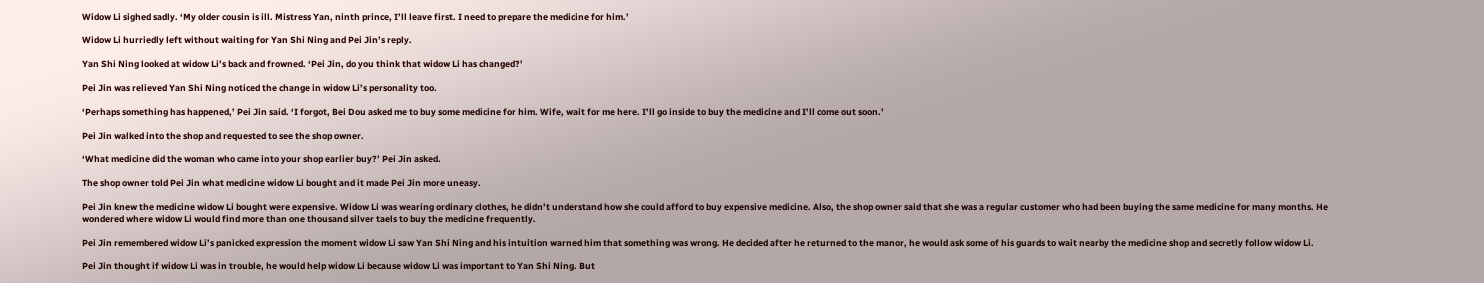Widow Li sighed sadly. ‘My older cousin is ill. Mistress Yan, ninth prince, I’ll leave first. I need to prepare the medicine for him.’

Widow Li hurriedly left without waiting for Yan Shi Ning and Pei Jin’s reply.

Yan Shi Ning looked at widow Li’s back and frowned. ‘Pei Jin, do you think that widow Li has changed?’

Pei Jin was relieved Yan Shi Ning noticed the change in widow Li’s personality too.

‘Perhaps something has happened,’ Pei Jin said. ‘I forgot, Bei Dou asked me to buy some medicine for him. Wife, wait for me here. I’ll go inside to buy the medicine and I’ll come out soon.’

Pei Jin walked into the shop and requested to see the shop owner.

‘What medicine did the woman who came into your shop earlier buy?’ Pei Jin asked.

The shop owner told Pei Jin what medicine widow Li bought and it made Pei Jin more uneasy.

Pei Jin knew the medicine widow Li bought were expensive. Widow Li was wearing ordinary clothes, he didn’t understand how she could afford to buy expensive medicine. Also, the shop owner said that she was a regular customer who had been buying the same medicine for many months. He wondered where widow Li would find more than one thousand silver taels to buy the medicine frequently.

Pei Jin remembered widow Li’s panicked expression the moment widow Li saw Yan Shi Ning and his intuition warned him that something was wrong. He decided after he returned to the manor, he would ask some of his guards to wait nearby the medicine shop and secretly follow widow Li.

Pei Jin thought if widow Li was in trouble, he would help widow Li because widow Li was important to Yan Shi Ning. But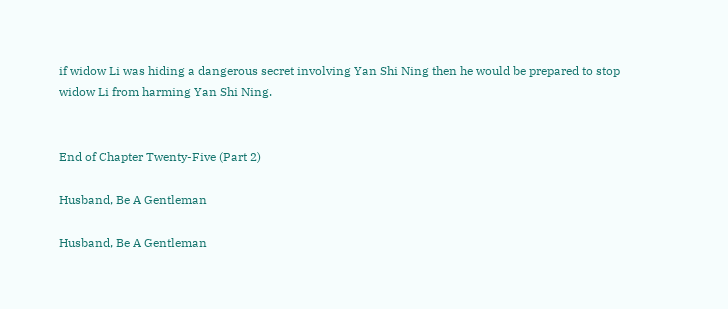if widow Li was hiding a dangerous secret involving Yan Shi Ning then he would be prepared to stop widow Li from harming Yan Shi Ning.


End of Chapter Twenty-Five (Part 2)

Husband, Be A Gentleman

Husband, Be A Gentleman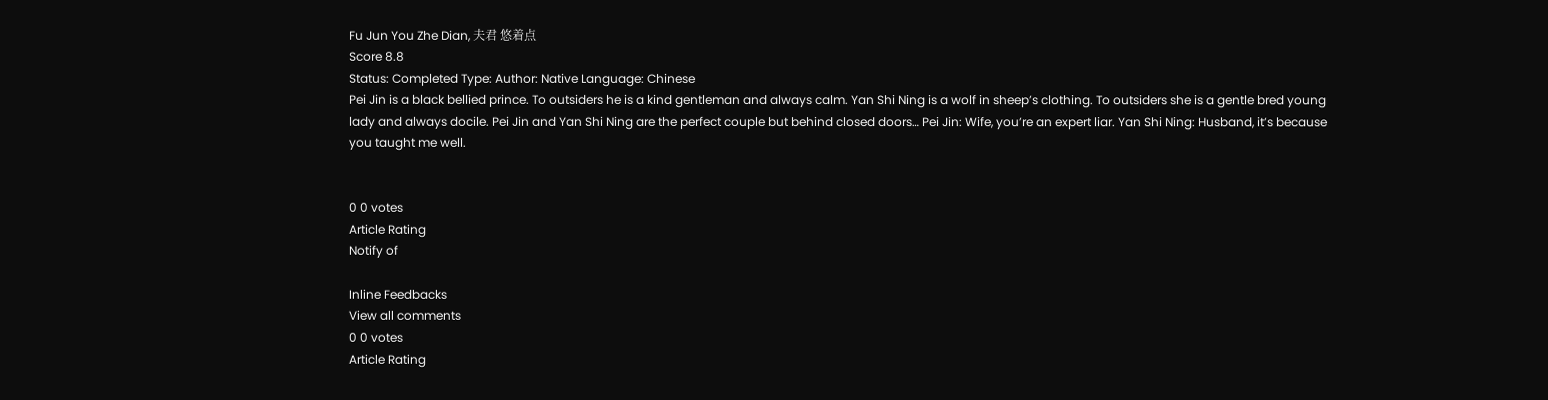Fu Jun You Zhe Dian, 夫君 悠着点
Score 8.8
Status: Completed Type: Author: Native Language: Chinese
Pei Jin is a black bellied prince. To outsiders he is a kind gentleman and always calm. Yan Shi Ning is a wolf in sheep’s clothing. To outsiders she is a gentle bred young lady and always docile. Pei Jin and Yan Shi Ning are the perfect couple but behind closed doors… Pei Jin: Wife, you’re an expert liar. Yan Shi Ning: Husband, it’s because you taught me well.


0 0 votes
Article Rating
Notify of

Inline Feedbacks
View all comments
0 0 votes
Article Rating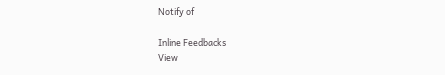Notify of

Inline Feedbacks
View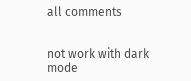all comments


not work with dark mode